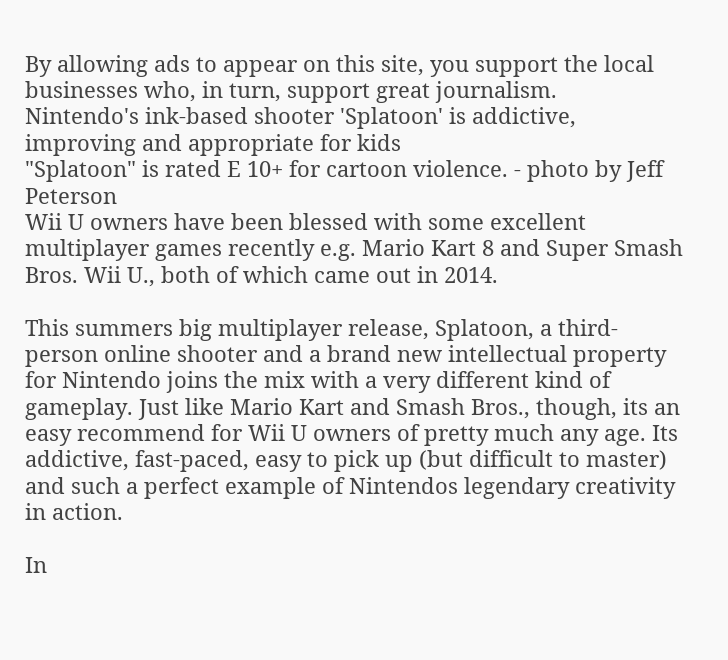By allowing ads to appear on this site, you support the local businesses who, in turn, support great journalism.
Nintendo's ink-based shooter 'Splatoon' is addictive, improving and appropriate for kids
"Splatoon" is rated E 10+ for cartoon violence. - photo by Jeff Peterson
Wii U owners have been blessed with some excellent multiplayer games recently e.g. Mario Kart 8 and Super Smash Bros. Wii U., both of which came out in 2014.

This summers big multiplayer release, Splatoon, a third-person online shooter and a brand new intellectual property for Nintendo joins the mix with a very different kind of gameplay. Just like Mario Kart and Smash Bros., though, its an easy recommend for Wii U owners of pretty much any age. Its addictive, fast-paced, easy to pick up (but difficult to master) and such a perfect example of Nintendos legendary creativity in action.

In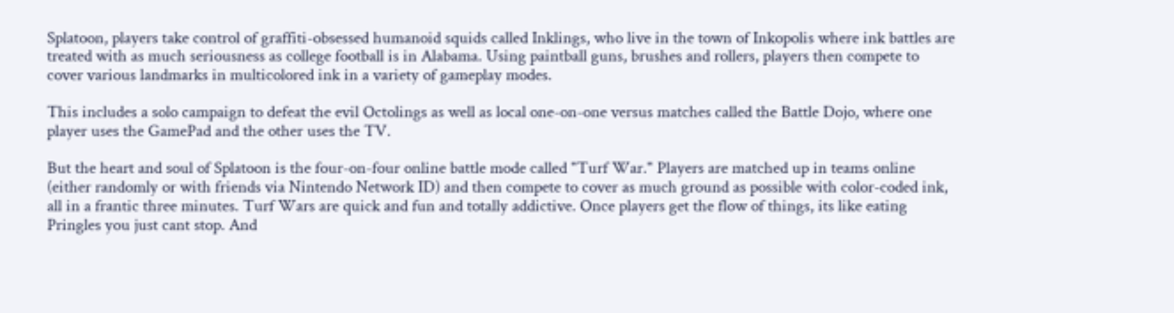Splatoon, players take control of graffiti-obsessed humanoid squids called Inklings, who live in the town of Inkopolis where ink battles are treated with as much seriousness as college football is in Alabama. Using paintball guns, brushes and rollers, players then compete to cover various landmarks in multicolored ink in a variety of gameplay modes.

This includes a solo campaign to defeat the evil Octolings as well as local one-on-one versus matches called the Battle Dojo, where one player uses the GamePad and the other uses the TV.

But the heart and soul of Splatoon is the four-on-four online battle mode called "Turf War." Players are matched up in teams online (either randomly or with friends via Nintendo Network ID) and then compete to cover as much ground as possible with color-coded ink, all in a frantic three minutes. Turf Wars are quick and fun and totally addictive. Once players get the flow of things, its like eating Pringles you just cant stop. And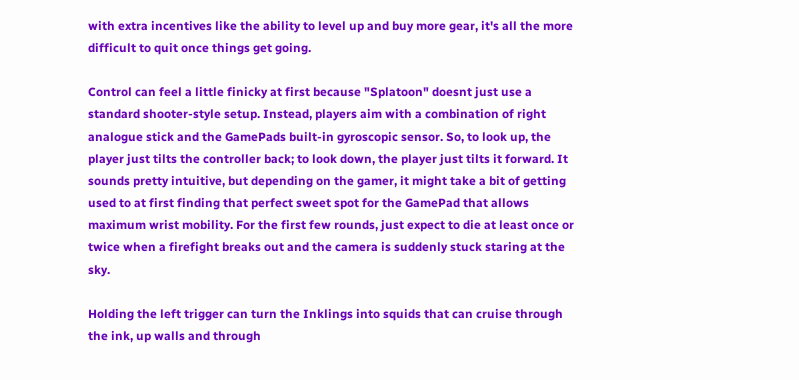with extra incentives like the ability to level up and buy more gear, it's all the more difficult to quit once things get going.

Control can feel a little finicky at first because "Splatoon" doesnt just use a standard shooter-style setup. Instead, players aim with a combination of right analogue stick and the GamePads built-in gyroscopic sensor. So, to look up, the player just tilts the controller back; to look down, the player just tilts it forward. It sounds pretty intuitive, but depending on the gamer, it might take a bit of getting used to at first finding that perfect sweet spot for the GamePad that allows maximum wrist mobility. For the first few rounds, just expect to die at least once or twice when a firefight breaks out and the camera is suddenly stuck staring at the sky.

Holding the left trigger can turn the Inklings into squids that can cruise through the ink, up walls and through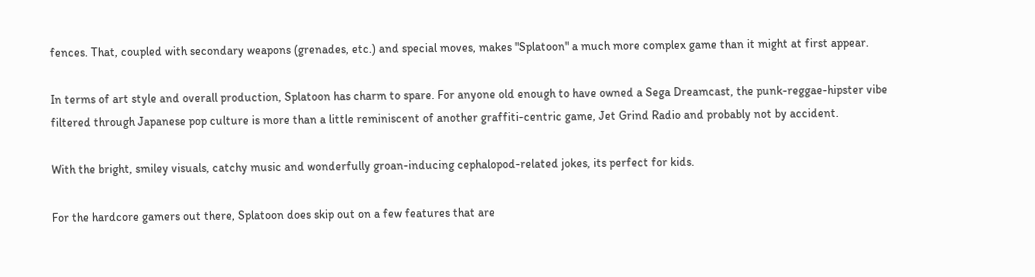fences. That, coupled with secondary weapons (grenades, etc.) and special moves, makes "Splatoon" a much more complex game than it might at first appear.

In terms of art style and overall production, Splatoon has charm to spare. For anyone old enough to have owned a Sega Dreamcast, the punk-reggae-hipster vibe filtered through Japanese pop culture is more than a little reminiscent of another graffiti-centric game, Jet Grind Radio and probably not by accident.

With the bright, smiley visuals, catchy music and wonderfully groan-inducing cephalopod-related jokes, its perfect for kids.

For the hardcore gamers out there, Splatoon does skip out on a few features that are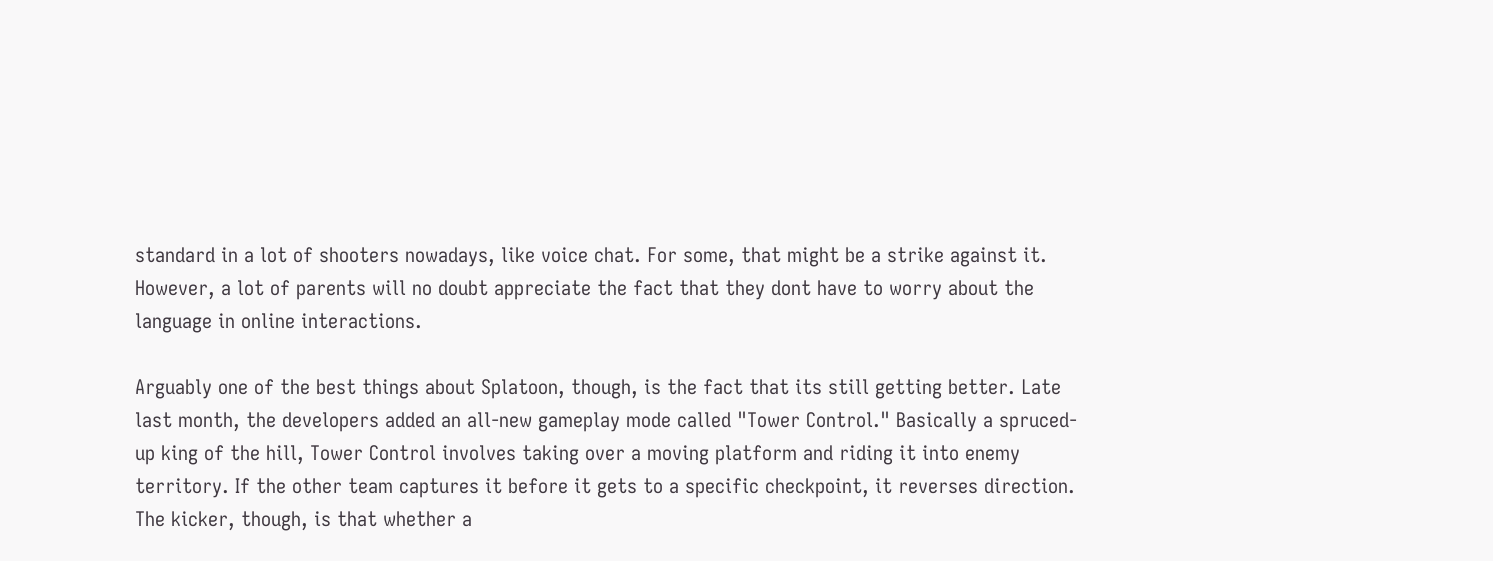standard in a lot of shooters nowadays, like voice chat. For some, that might be a strike against it. However, a lot of parents will no doubt appreciate the fact that they dont have to worry about the language in online interactions.

Arguably one of the best things about Splatoon, though, is the fact that its still getting better. Late last month, the developers added an all-new gameplay mode called "Tower Control." Basically a spruced-up king of the hill, Tower Control involves taking over a moving platform and riding it into enemy territory. If the other team captures it before it gets to a specific checkpoint, it reverses direction. The kicker, though, is that whether a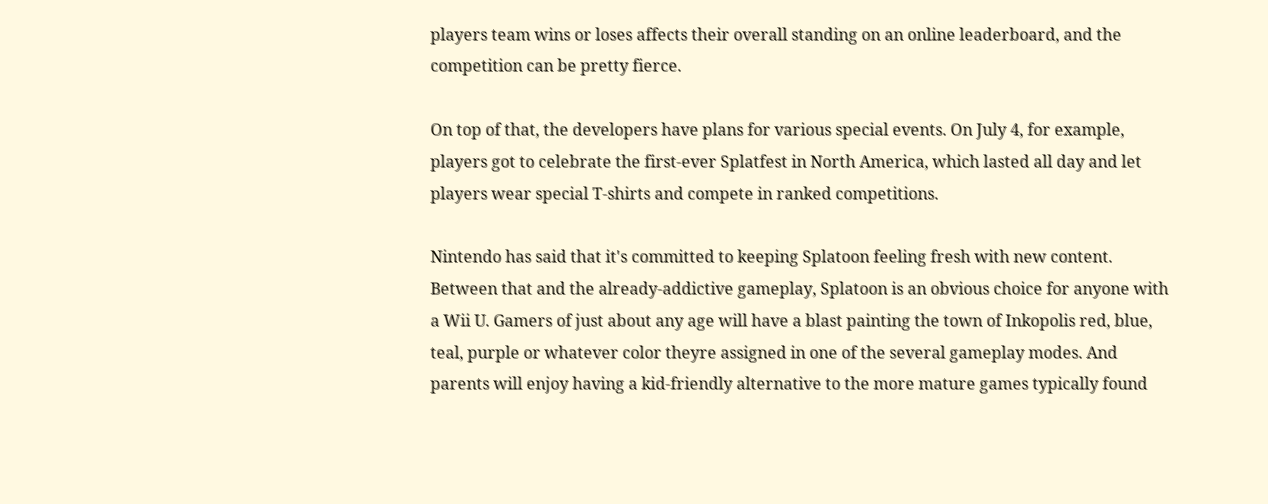players team wins or loses affects their overall standing on an online leaderboard, and the competition can be pretty fierce.

On top of that, the developers have plans for various special events. On July 4, for example, players got to celebrate the first-ever Splatfest in North America, which lasted all day and let players wear special T-shirts and compete in ranked competitions.

Nintendo has said that it's committed to keeping Splatoon feeling fresh with new content. Between that and the already-addictive gameplay, Splatoon is an obvious choice for anyone with a Wii U. Gamers of just about any age will have a blast painting the town of Inkopolis red, blue, teal, purple or whatever color theyre assigned in one of the several gameplay modes. And parents will enjoy having a kid-friendly alternative to the more mature games typically found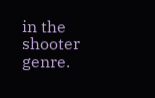in the shooter genre.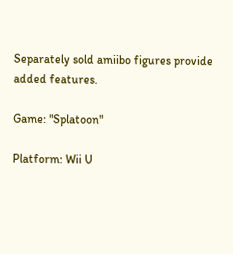Separately sold amiibo figures provide added features.

Game: "Splatoon"

Platform: Wii U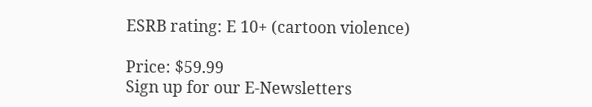ESRB rating: E 10+ (cartoon violence)

Price: $59.99
Sign up for our E-Newsletters